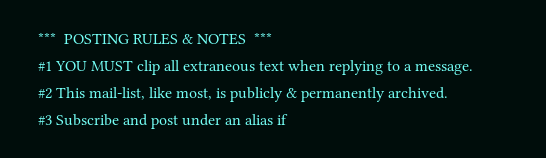***  POSTING RULES & NOTES  ***
#1 YOU MUST clip all extraneous text when replying to a message.
#2 This mail-list, like most, is publicly & permanently archived.
#3 Subscribe and post under an alias if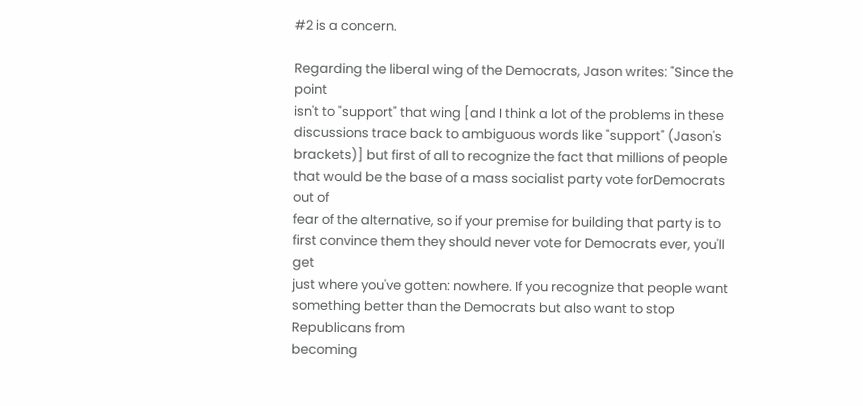#2 is a concern.

Regarding the liberal wing of the Democrats, Jason writes: "Since the point
isn't to "support" that wing [and I think a lot of the problems in these
discussions trace back to ambiguous words like "support" (Jason's
brackets)] but first of all to recognize the fact that millions of people
that would be the base of a mass socialist party vote forDemocrats out of
fear of the alternative, so if your premise for building that party is to
first convince them they should never vote for Democrats ever, you'll get
just where you've gotten: nowhere. If you recognize that people want
something better than the Democrats but also want to stop Republicans from
becoming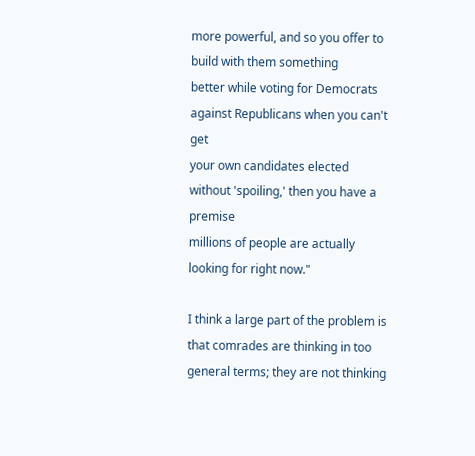more powerful, and so you offer to build with them something
better while voting for Democrats against Republicans when you can't get
your own candidates elected without 'spoiling,' then you have a premise
millions of people are actually looking for right now."

I think a large part of the problem is that comrades are thinking in too
general terms; they are not thinking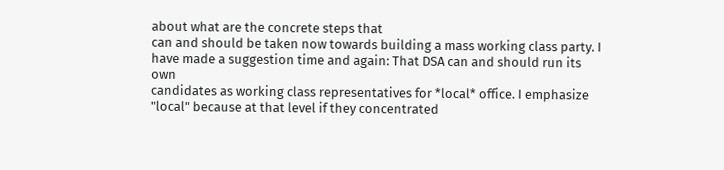about what are the concrete steps that
can and should be taken now towards building a mass working class party. I
have made a suggestion time and again: That DSA can and should run its own
candidates as working class representatives for *local* office. I emphasize
"local" because at that level if they concentrated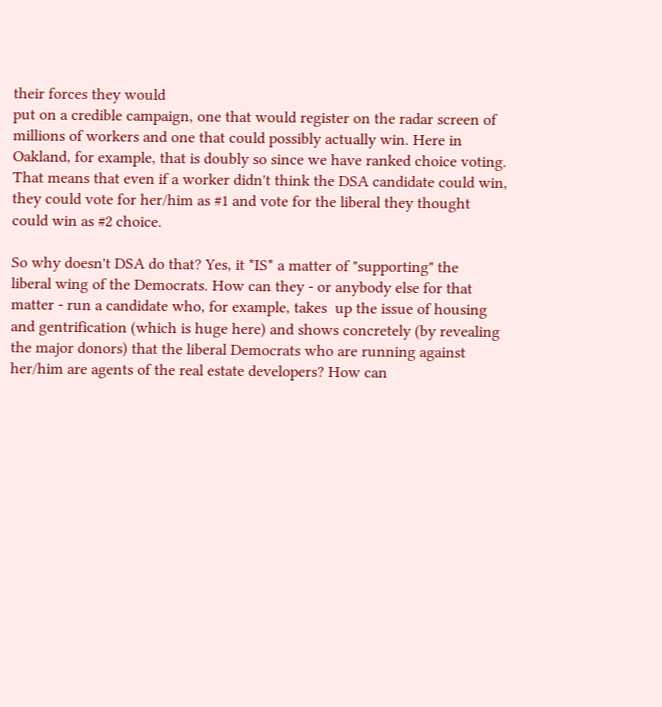their forces they would
put on a credible campaign, one that would register on the radar screen of
millions of workers and one that could possibly actually win. Here in
Oakland, for example, that is doubly so since we have ranked choice voting.
That means that even if a worker didn't think the DSA candidate could win,
they could vote for her/him as #1 and vote for the liberal they thought
could win as #2 choice.

So why doesn't DSA do that? Yes, it *IS* a matter of "supporting" the
liberal wing of the Democrats. How can they - or anybody else for that
matter - run a candidate who, for example, takes  up the issue of housing
and gentrification (which is huge here) and shows concretely (by revealing
the major donors) that the liberal Democrats who are running against
her/him are agents of the real estate developers? How can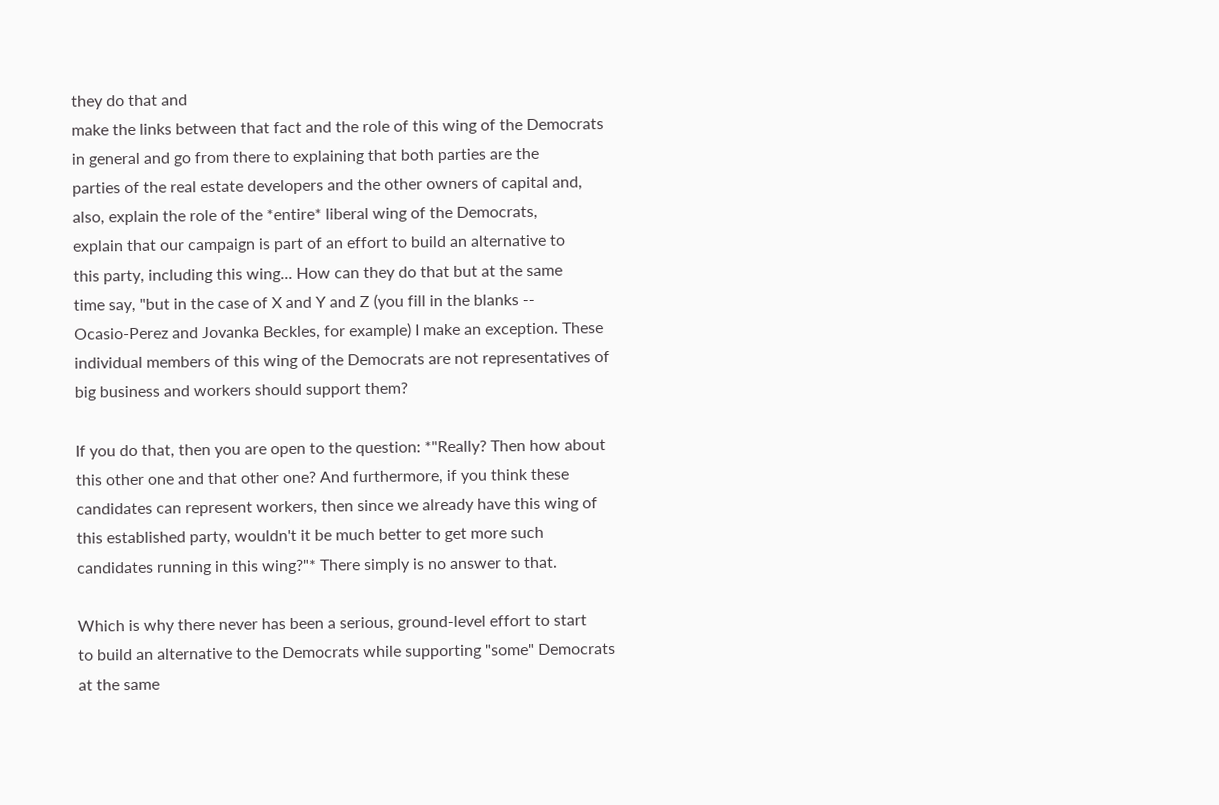they do that and
make the links between that fact and the role of this wing of the Democrats
in general and go from there to explaining that both parties are the
parties of the real estate developers and the other owners of capital and,
also, explain the role of the *entire* liberal wing of the Democrats,
explain that our campaign is part of an effort to build an alternative to
this party, including this wing... How can they do that but at the same
time say, "but in the case of X and Y and Z (you fill in the blanks --
Ocasio-Perez and Jovanka Beckles, for example) I make an exception. These
individual members of this wing of the Democrats are not representatives of
big business and workers should support them?

If you do that, then you are open to the question: *"Really? Then how about
this other one and that other one? And furthermore, if you think these
candidates can represent workers, then since we already have this wing of
this established party, wouldn't it be much better to get more such
candidates running in this wing?"* There simply is no answer to that.

Which is why there never has been a serious, ground-level effort to start
to build an alternative to the Democrats while supporting "some" Democrats
at the same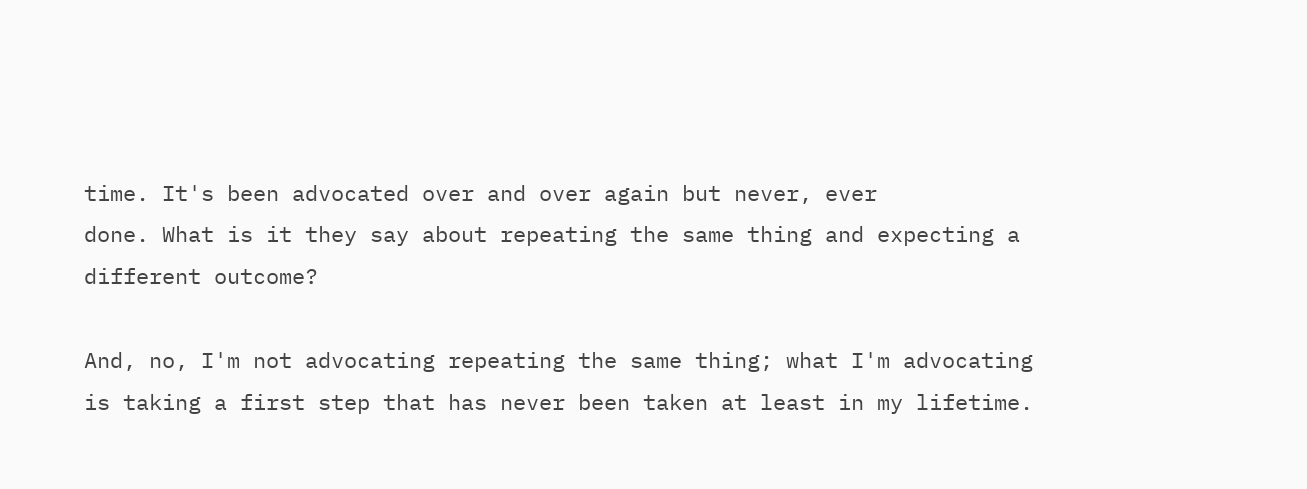time. It's been advocated over and over again but never, ever
done. What is it they say about repeating the same thing and expecting a
different outcome?

And, no, I'm not advocating repeating the same thing; what I'm advocating
is taking a first step that has never been taken at least in my lifetime.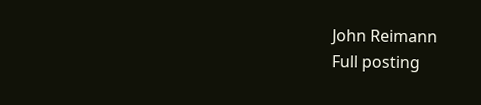John Reimann
Full posting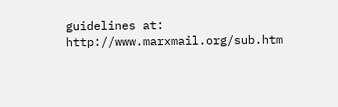guidelines at: http://www.marxmail.org/sub.htm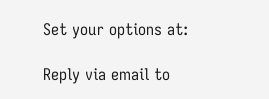Set your options at:

Reply via email to